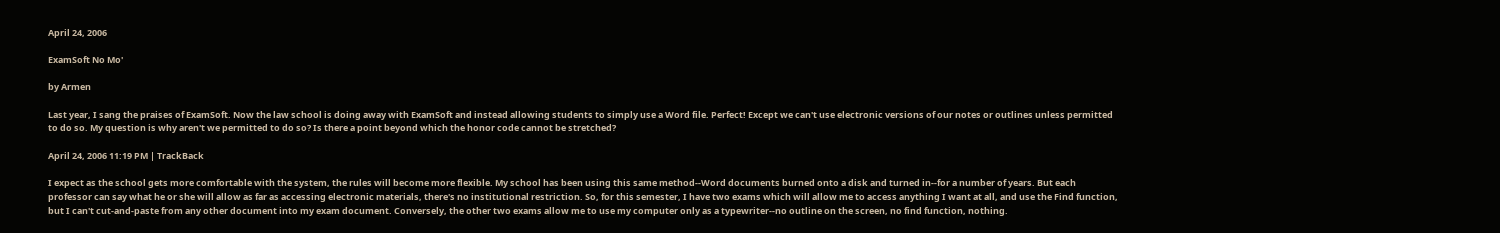April 24, 2006

ExamSoft No Mo'

by Armen

Last year, I sang the praises of ExamSoft. Now the law school is doing away with ExamSoft and instead allowing students to simply use a Word file. Perfect! Except we can't use electronic versions of our notes or outlines unless permitted to do so. My question is why aren't we permitted to do so? Is there a point beyond which the honor code cannot be stretched?

April 24, 2006 11:19 PM | TrackBack

I expect as the school gets more comfortable with the system, the rules will become more flexible. My school has been using this same method--Word documents burned onto a disk and turned in--for a number of years. But each professor can say what he or she will allow as far as accessing electronic materials, there's no institutional restriction. So, for this semester, I have two exams which will allow me to access anything I want at all, and use the Find function, but I can't cut-and-paste from any other document into my exam document. Conversely, the other two exams allow me to use my computer only as a typewriter--no outline on the screen, no find function, nothing.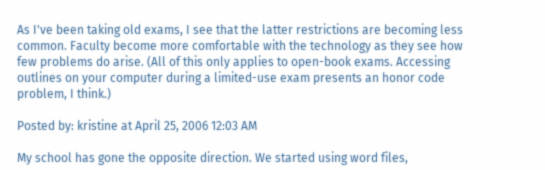As I've been taking old exams, I see that the latter restrictions are becoming less common. Faculty become more comfortable with the technology as they see how few problems do arise. (All of this only applies to open-book exams. Accessing outlines on your computer during a limited-use exam presents an honor code problem, I think.)

Posted by: kristine at April 25, 2006 12:03 AM

My school has gone the opposite direction. We started using word files,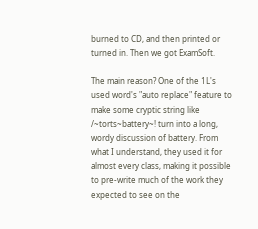burned to CD, and then printed or turned in. Then we got ExamSoft.

The main reason? One of the 1L's used word's "auto replace" feature to make some cryptic string like /~torts~battery~! turn into a long, wordy discussion of battery. From what I understand, they used it for almost every class, making it possible to pre-write much of the work they expected to see on the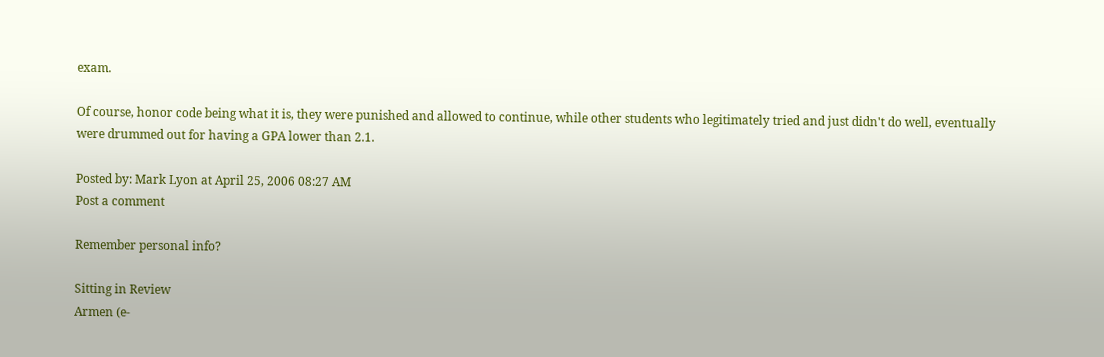exam.

Of course, honor code being what it is, they were punished and allowed to continue, while other students who legitimately tried and just didn't do well, eventually were drummed out for having a GPA lower than 2.1.

Posted by: Mark Lyon at April 25, 2006 08:27 AM
Post a comment

Remember personal info?

Sitting in Review
Armen (e-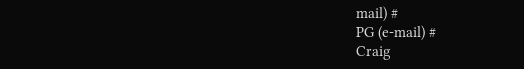mail) #
PG (e-mail) #
Craig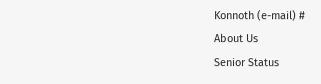Konnoth (e-mail) #
About Us
Senior Status